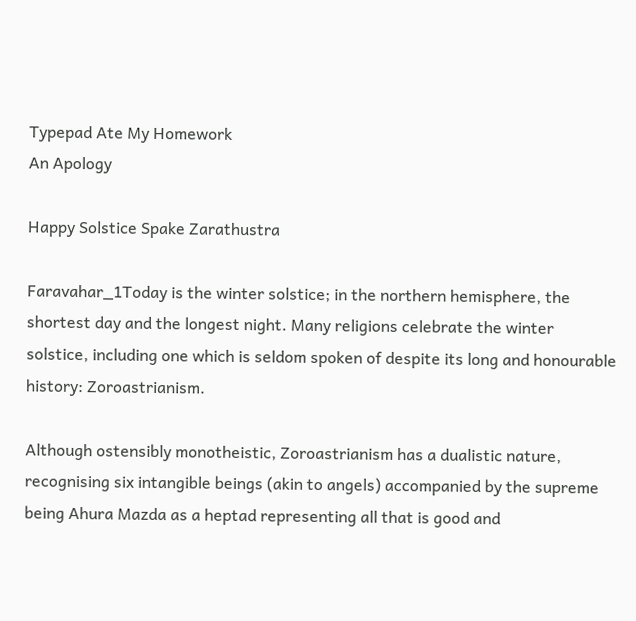Typepad Ate My Homework
An Apology

Happy Solstice Spake Zarathustra

Faravahar_1Today is the winter solstice; in the northern hemisphere, the shortest day and the longest night. Many religions celebrate the winter solstice, including one which is seldom spoken of despite its long and honourable history: Zoroastrianism.

Although ostensibly monotheistic, Zoroastrianism has a dualistic nature, recognising six intangible beings (akin to angels) accompanied by the supreme being Ahura Mazda as a heptad representing all that is good and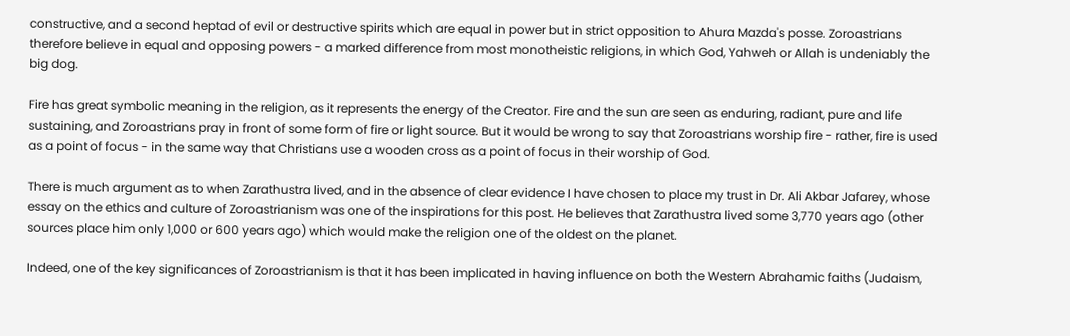constructive, and a second heptad of evil or destructive spirits which are equal in power but in strict opposition to Ahura Mazda's posse. Zoroastrians therefore believe in equal and opposing powers - a marked difference from most monotheistic religions, in which God, Yahweh or Allah is undeniably the big dog.

Fire has great symbolic meaning in the religion, as it represents the energy of the Creator. Fire and the sun are seen as enduring, radiant, pure and life sustaining, and Zoroastrians pray in front of some form of fire or light source. But it would be wrong to say that Zoroastrians worship fire - rather, fire is used as a point of focus - in the same way that Christians use a wooden cross as a point of focus in their worship of God.

There is much argument as to when Zarathustra lived, and in the absence of clear evidence I have chosen to place my trust in Dr. Ali Akbar Jafarey, whose essay on the ethics and culture of Zoroastrianism was one of the inspirations for this post. He believes that Zarathustra lived some 3,770 years ago (other sources place him only 1,000 or 600 years ago) which would make the religion one of the oldest on the planet.

Indeed, one of the key significances of Zoroastrianism is that it has been implicated in having influence on both the Western Abrahamic faiths (Judaism,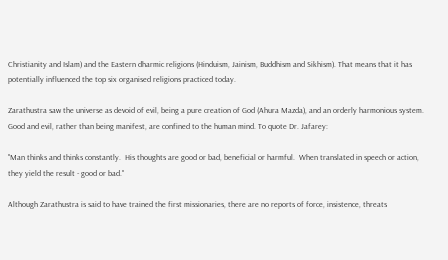Christianity and Islam) and the Eastern dharmic religions (Hinduism, Jainism, Buddhism and Sikhism). That means that it has potentially influenced the top six organised religions practiced today.

Zarathustra saw the universe as devoid of evil, being a pure creation of God (Ahura Mazda), and an orderly harmonious system. Good and evil, rather than being manifest, are confined to the human mind. To quote Dr. Jafarey:

"Man thinks and thinks constantly.  His thoughts are good or bad, beneficial or harmful.  When translated in speech or action, they yield the result - good or bad."

Although Zarathustra is said to have trained the first missionaries, there are no reports of force, insistence, threats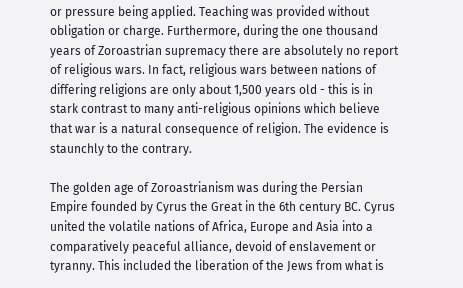or pressure being applied. Teaching was provided without obligation or charge. Furthermore, during the one thousand years of Zoroastrian supremacy there are absolutely no report of religious wars. In fact, religious wars between nations of differing religions are only about 1,500 years old - this is in stark contrast to many anti-religious opinions which believe that war is a natural consequence of religion. The evidence is staunchly to the contrary.

The golden age of Zoroastrianism was during the Persian Empire founded by Cyrus the Great in the 6th century BC. Cyrus united the volatile nations of Africa, Europe and Asia into a comparatively peaceful alliance, devoid of enslavement or tyranny. This included the liberation of the Jews from what is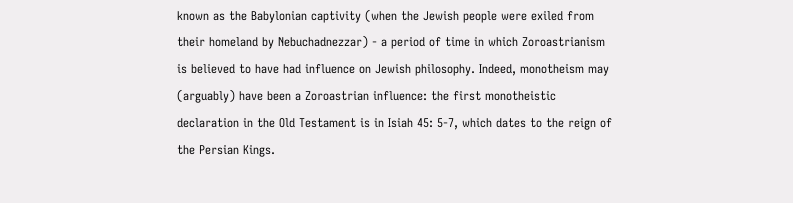known as the Babylonian captivity (when the Jewish people were exiled from their homeland by Nebuchadnezzar) - a period of time in which Zoroastrianism is believed to have had influence on Jewish philosophy. Indeed, monotheism may (arguably) have been a Zoroastrian influence: the first monotheistic declaration in the Old Testament is in Isiah 45: 5-7, which dates to the reign of the Persian Kings.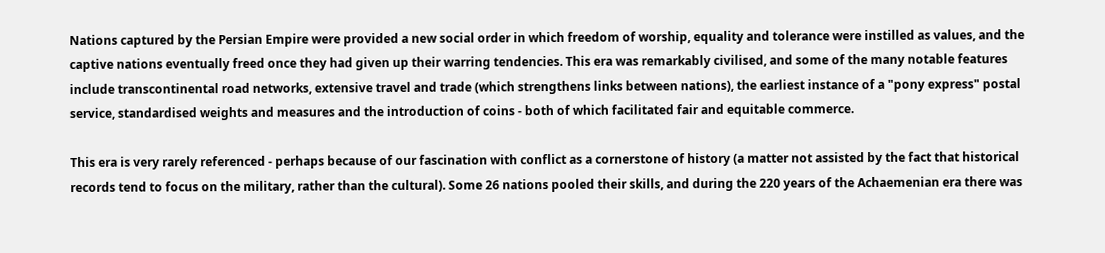Nations captured by the Persian Empire were provided a new social order in which freedom of worship, equality and tolerance were instilled as values, and the captive nations eventually freed once they had given up their warring tendencies. This era was remarkably civilised, and some of the many notable features include transcontinental road networks, extensive travel and trade (which strengthens links between nations), the earliest instance of a "pony express" postal service, standardised weights and measures and the introduction of coins - both of which facilitated fair and equitable commerce.

This era is very rarely referenced - perhaps because of our fascination with conflict as a cornerstone of history (a matter not assisted by the fact that historical records tend to focus on the military, rather than the cultural). Some 26 nations pooled their skills, and during the 220 years of the Achaemenian era there was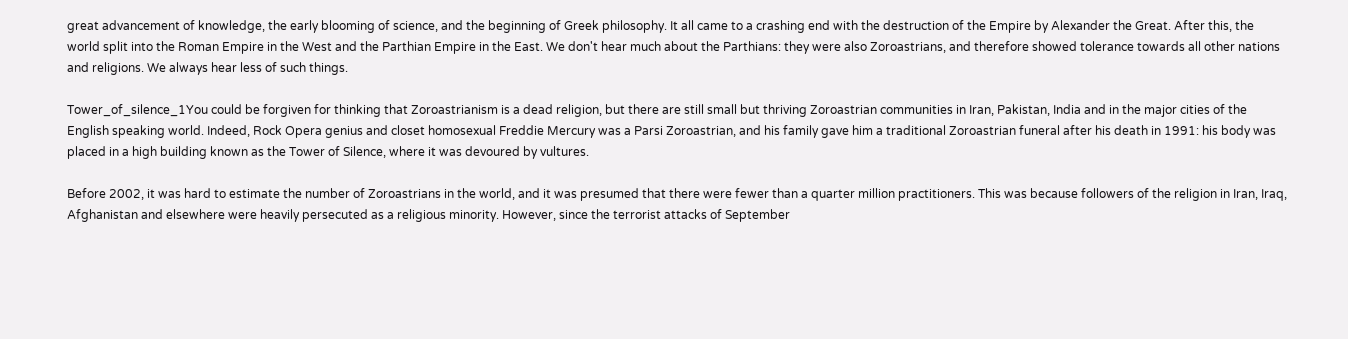great advancement of knowledge, the early blooming of science, and the beginning of Greek philosophy. It all came to a crashing end with the destruction of the Empire by Alexander the Great. After this, the world split into the Roman Empire in the West and the Parthian Empire in the East. We don't hear much about the Parthians: they were also Zoroastrians, and therefore showed tolerance towards all other nations and religions. We always hear less of such things.

Tower_of_silence_1You could be forgiven for thinking that Zoroastrianism is a dead religion, but there are still small but thriving Zoroastrian communities in Iran, Pakistan, India and in the major cities of the English speaking world. Indeed, Rock Opera genius and closet homosexual Freddie Mercury was a Parsi Zoroastrian, and his family gave him a traditional Zoroastrian funeral after his death in 1991: his body was placed in a high building known as the Tower of Silence, where it was devoured by vultures.

Before 2002, it was hard to estimate the number of Zoroastrians in the world, and it was presumed that there were fewer than a quarter million practitioners. This was because followers of the religion in Iran, Iraq, Afghanistan and elsewhere were heavily persecuted as a religious minority. However, since the terrorist attacks of September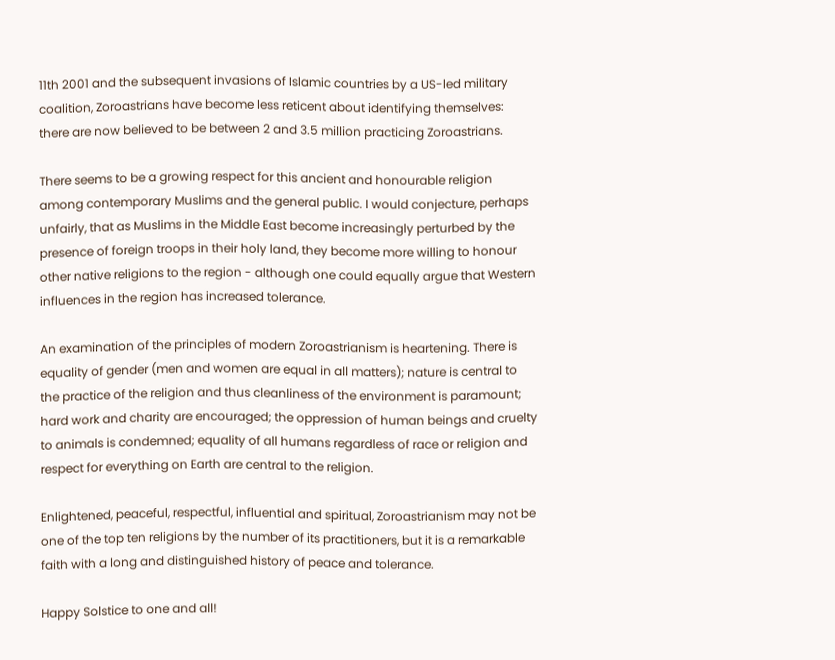11th 2001 and the subsequent invasions of Islamic countries by a US-led military coalition, Zoroastrians have become less reticent about identifying themselves: there are now believed to be between 2 and 3.5 million practicing Zoroastrians.

There seems to be a growing respect for this ancient and honourable religion among contemporary Muslims and the general public. I would conjecture, perhaps unfairly, that as Muslims in the Middle East become increasingly perturbed by the presence of foreign troops in their holy land, they become more willing to honour other native religions to the region - although one could equally argue that Western influences in the region has increased tolerance.

An examination of the principles of modern Zoroastrianism is heartening. There is equality of gender (men and women are equal in all matters); nature is central to the practice of the religion and thus cleanliness of the environment is paramount; hard work and charity are encouraged; the oppression of human beings and cruelty to animals is condemned; equality of all humans regardless of race or religion and respect for everything on Earth are central to the religion.

Enlightened, peaceful, respectful, influential and spiritual, Zoroastrianism may not be one of the top ten religions by the number of its practitioners, but it is a remarkable faith with a long and distinguished history of peace and tolerance.

Happy Solstice to one and all!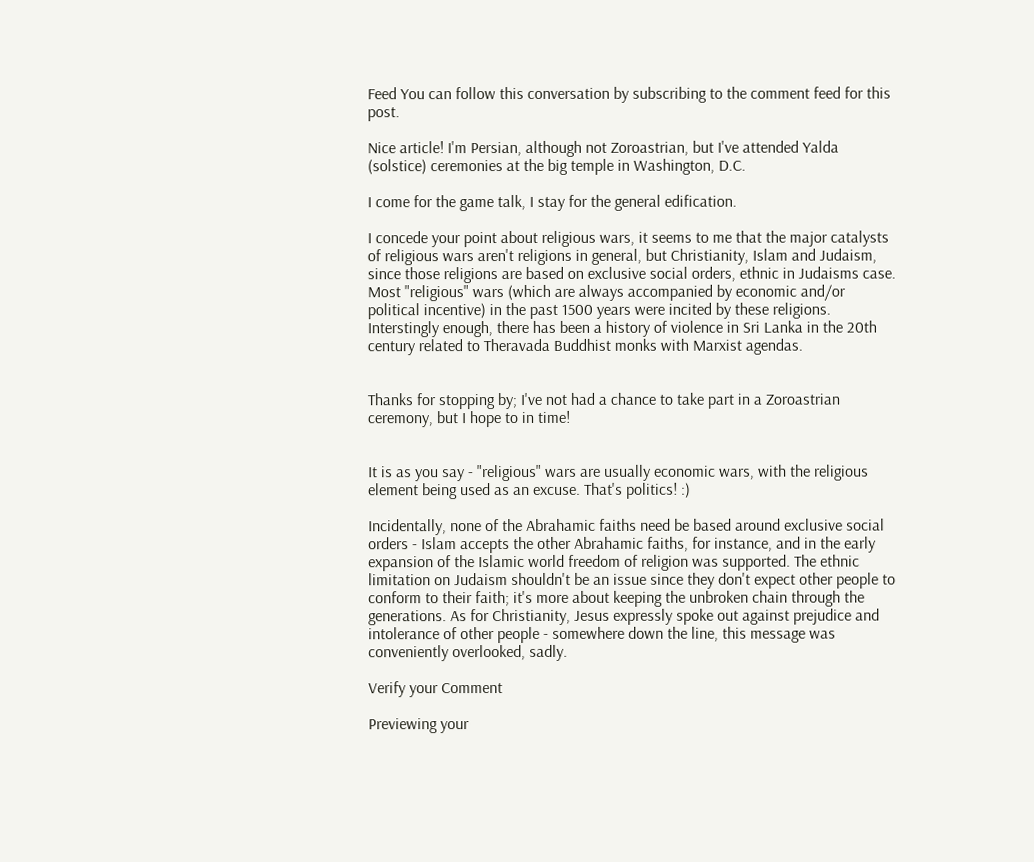Feed You can follow this conversation by subscribing to the comment feed for this post.

Nice article! I'm Persian, although not Zoroastrian, but I've attended Yalda (solstice) ceremonies at the big temple in Washington, D.C.

I come for the game talk, I stay for the general edification.

I concede your point about religious wars, it seems to me that the major catalysts of religious wars aren't religions in general, but Christianity, Islam and Judaism, since those religions are based on exclusive social orders, ethnic in Judaisms case. Most "religious" wars (which are always accompanied by economic and/or political incentive) in the past 1500 years were incited by these religions. Interstingly enough, there has been a history of violence in Sri Lanka in the 20th century related to Theravada Buddhist monks with Marxist agendas.


Thanks for stopping by; I've not had a chance to take part in a Zoroastrian ceremony, but I hope to in time!


It is as you say - "religious" wars are usually economic wars, with the religious element being used as an excuse. That's politics! :)

Incidentally, none of the Abrahamic faiths need be based around exclusive social orders - Islam accepts the other Abrahamic faiths, for instance, and in the early expansion of the Islamic world freedom of religion was supported. The ethnic limitation on Judaism shouldn't be an issue since they don't expect other people to conform to their faith; it's more about keeping the unbroken chain through the generations. As for Christianity, Jesus expressly spoke out against prejudice and intolerance of other people - somewhere down the line, this message was conveniently overlooked, sadly.

Verify your Comment

Previewing your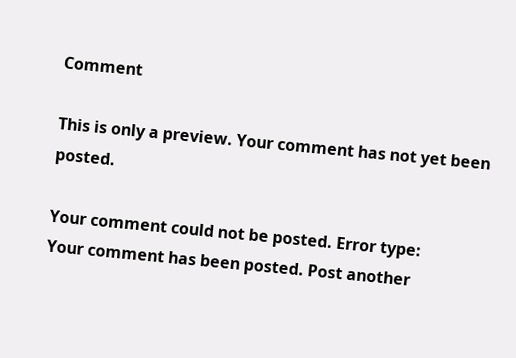Comment

This is only a preview. Your comment has not yet been posted.

Your comment could not be posted. Error type:
Your comment has been posted. Post another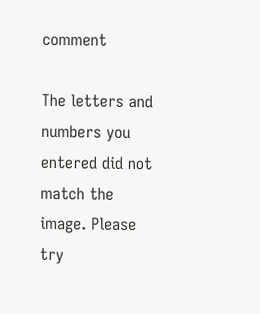comment

The letters and numbers you entered did not match the image. Please try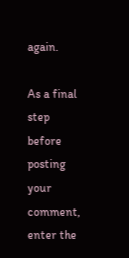again.

As a final step before posting your comment, enter the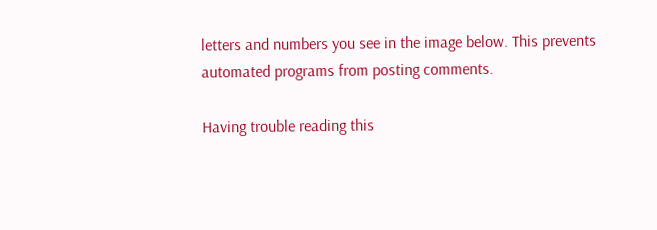letters and numbers you see in the image below. This prevents automated programs from posting comments.

Having trouble reading this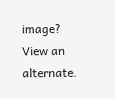image? View an alternate.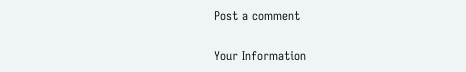Post a comment

Your Information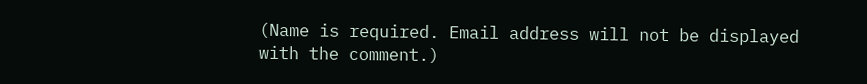(Name is required. Email address will not be displayed with the comment.)